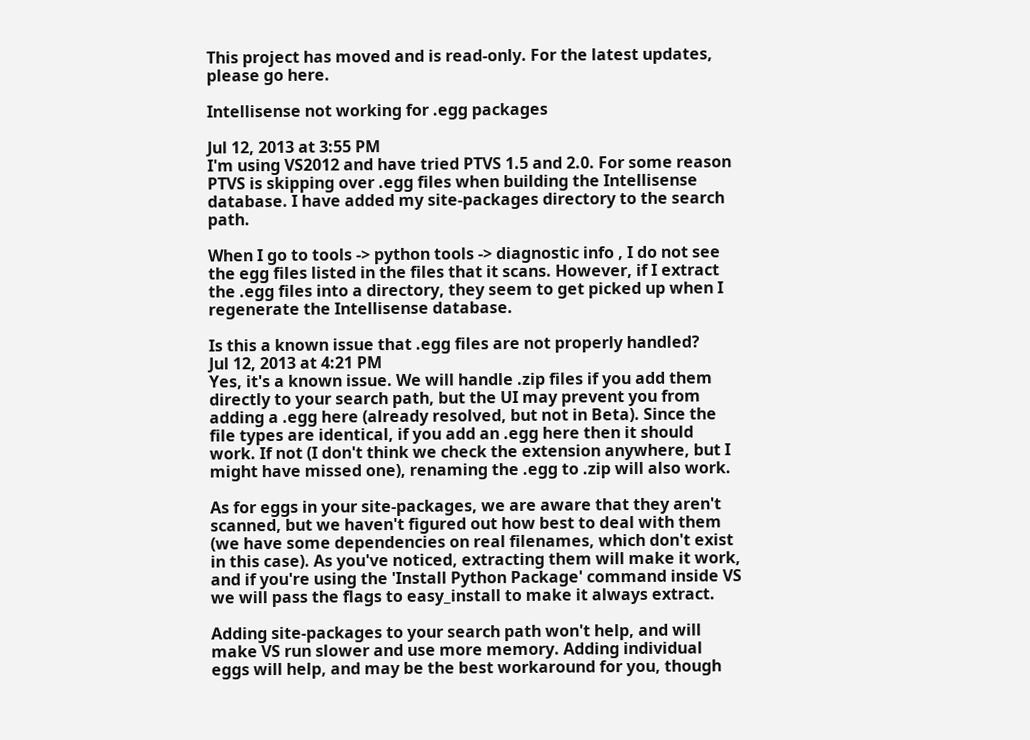This project has moved and is read-only. For the latest updates, please go here.

Intellisense not working for .egg packages

Jul 12, 2013 at 3:55 PM
I'm using VS2012 and have tried PTVS 1.5 and 2.0. For some reason PTVS is skipping over .egg files when building the Intellisense database. I have added my site-packages directory to the search path.

When I go to tools -> python tools -> diagnostic info , I do not see the egg files listed in the files that it scans. However, if I extract the .egg files into a directory, they seem to get picked up when I regenerate the Intellisense database.

Is this a known issue that .egg files are not properly handled?
Jul 12, 2013 at 4:21 PM
Yes, it's a known issue. We will handle .zip files if you add them directly to your search path, but the UI may prevent you from adding a .egg here (already resolved, but not in Beta). Since the file types are identical, if you add an .egg here then it should work. If not (I don't think we check the extension anywhere, but I might have missed one), renaming the .egg to .zip will also work.

As for eggs in your site-packages, we are aware that they aren't scanned, but we haven't figured out how best to deal with them (we have some dependencies on real filenames, which don't exist in this case). As you've noticed, extracting them will make it work, and if you're using the 'Install Python Package' command inside VS we will pass the flags to easy_install to make it always extract.

Adding site-packages to your search path won't help, and will make VS run slower and use more memory. Adding individual eggs will help, and may be the best workaround for you, though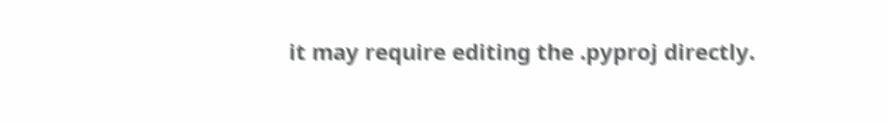it may require editing the .pyproj directly.